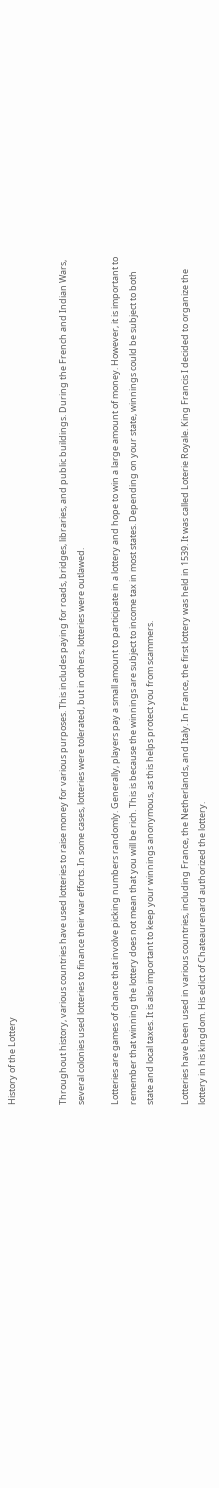History of the Lottery


Throughout history, various countries have used lotteries to raise money for various purposes. This includes paying for roads, bridges, libraries, and public buildings. During the French and Indian Wars, several colonies used lotteries to finance their war efforts. In some cases, lotteries were tolerated, but in others, lotteries were outlawed.

Lotteries are games of chance that involve picking numbers randomly. Generally, players pay a small amount to participate in a lottery and hope to win a large amount of money. However, it is important to remember that winning the lottery does not mean that you will be rich. This is because the winnings are subject to income tax in most states. Depending on your state, winnings could be subject to both state and local taxes. It is also important to keep your winnings anonymous, as this helps protect you from scammers.

Lotteries have been used in various countries, including France, the Netherlands, and Italy. In France, the first lottery was held in 1539. It was called Loterie Royale. King Francis I decided to organize the lottery in his kingdom. His edict of Chateaurenard authorized the lottery.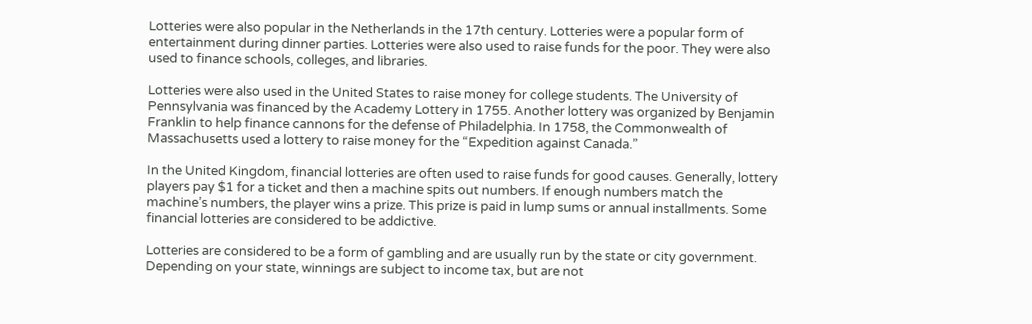Lotteries were also popular in the Netherlands in the 17th century. Lotteries were a popular form of entertainment during dinner parties. Lotteries were also used to raise funds for the poor. They were also used to finance schools, colleges, and libraries.

Lotteries were also used in the United States to raise money for college students. The University of Pennsylvania was financed by the Academy Lottery in 1755. Another lottery was organized by Benjamin Franklin to help finance cannons for the defense of Philadelphia. In 1758, the Commonwealth of Massachusetts used a lottery to raise money for the “Expedition against Canada.”

In the United Kingdom, financial lotteries are often used to raise funds for good causes. Generally, lottery players pay $1 for a ticket and then a machine spits out numbers. If enough numbers match the machine’s numbers, the player wins a prize. This prize is paid in lump sums or annual installments. Some financial lotteries are considered to be addictive.

Lotteries are considered to be a form of gambling and are usually run by the state or city government. Depending on your state, winnings are subject to income tax, but are not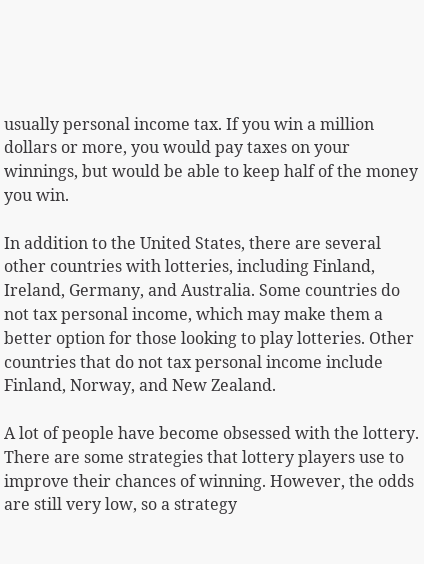usually personal income tax. If you win a million dollars or more, you would pay taxes on your winnings, but would be able to keep half of the money you win.

In addition to the United States, there are several other countries with lotteries, including Finland, Ireland, Germany, and Australia. Some countries do not tax personal income, which may make them a better option for those looking to play lotteries. Other countries that do not tax personal income include Finland, Norway, and New Zealand.

A lot of people have become obsessed with the lottery. There are some strategies that lottery players use to improve their chances of winning. However, the odds are still very low, so a strategy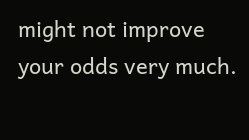might not improve your odds very much.